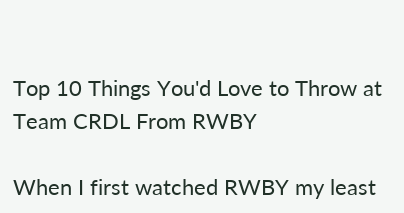Top 10 Things You'd Love to Throw at Team CRDL From RWBY

When I first watched RWBY my least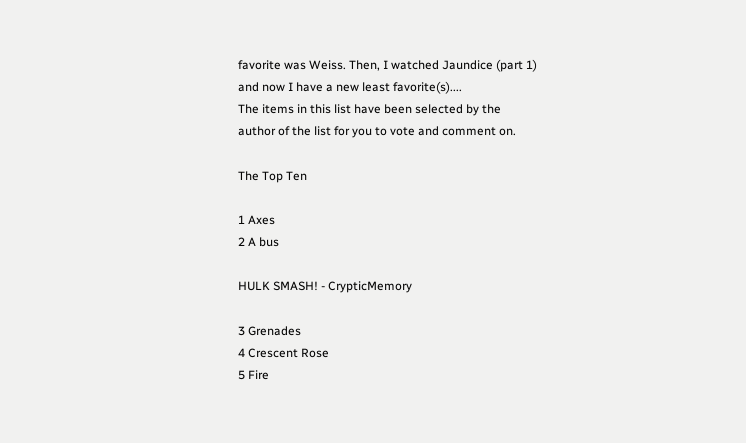favorite was Weiss. Then, I watched Jaundice (part 1) and now I have a new least favorite(s)....
The items in this list have been selected by the author of the list for you to vote and comment on.

The Top Ten

1 Axes
2 A bus

HULK SMASH! - CrypticMemory

3 Grenades
4 Crescent Rose
5 Fire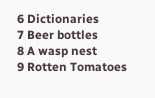6 Dictionaries
7 Beer bottles
8 A wasp nest
9 Rotten Tomatoes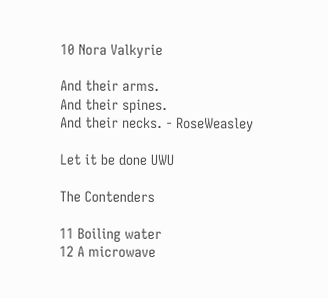10 Nora Valkyrie

And their arms.
And their spines.
And their necks. - RoseWeasley

Let it be done UWU

The Contenders

11 Boiling water
12 A microwave